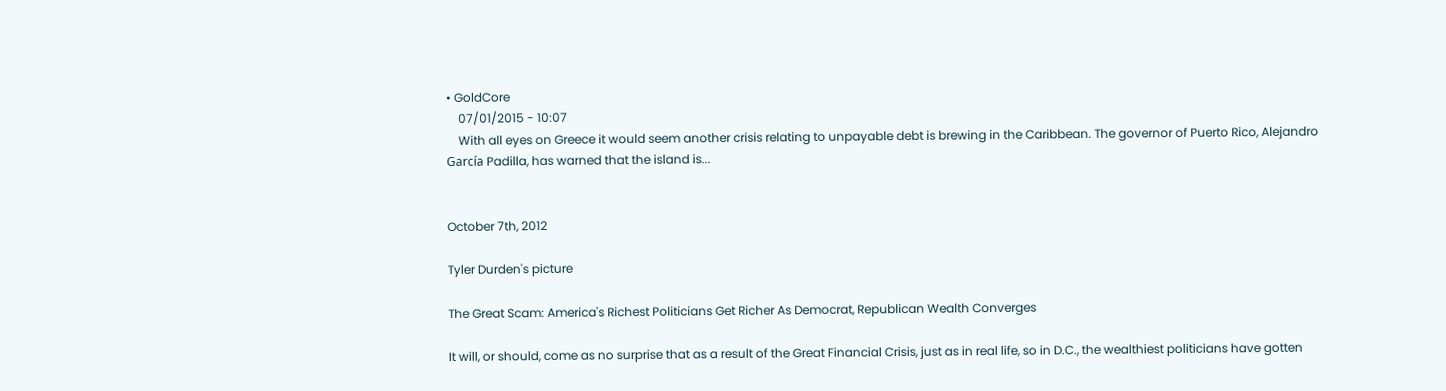• GoldCore
    07/01/2015 - 10:07
    With all eyes on Greece it would seem another crisis relating to unpayable debt is brewing in the Caribbean. The governor of Puerto Rico, Alejandro García Padilla, has warned that the island is...


October 7th, 2012

Tyler Durden's picture

The Great Scam: America's Richest Politicians Get Richer As Democrat, Republican Wealth Converges

It will, or should, come as no surprise that as a result of the Great Financial Crisis, just as in real life, so in D.C., the wealthiest politicians have gotten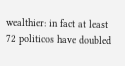wealthier: in fact at least 72 politicos have doubled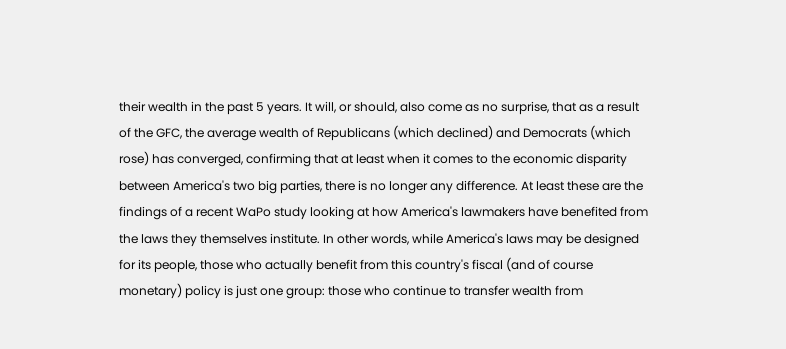their wealth in the past 5 years. It will, or should, also come as no surprise, that as a result of the GFC, the average wealth of Republicans (which declined) and Democrats (which rose) has converged, confirming that at least when it comes to the economic disparity between America's two big parties, there is no longer any difference. At least these are the findings of a recent WaPo study looking at how America's lawmakers have benefited from the laws they themselves institute. In other words, while America's laws may be designed for its people, those who actually benefit from this country's fiscal (and of course monetary) policy is just one group: those who continue to transfer wealth from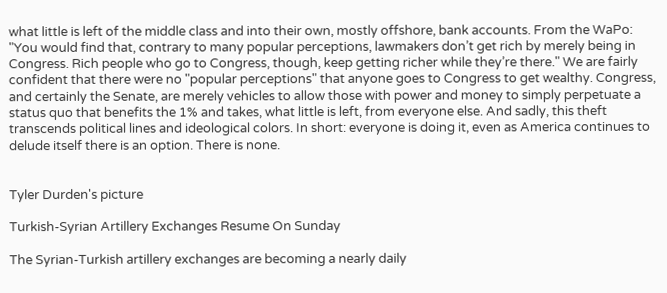what little is left of the middle class and into their own, mostly offshore, bank accounts. From the WaPo: "You would find that, contrary to many popular perceptions, lawmakers don’t get rich by merely being in Congress. Rich people who go to Congress, though, keep getting richer while they’re there." We are fairly confident that there were no "popular perceptions" that anyone goes to Congress to get wealthy. Congress, and certainly the Senate, are merely vehicles to allow those with power and money to simply perpetuate a status quo that benefits the 1% and takes, what little is left, from everyone else. And sadly, this theft transcends political lines and ideological colors. In short: everyone is doing it, even as America continues to delude itself there is an option. There is none.


Tyler Durden's picture

Turkish-Syrian Artillery Exchanges Resume On Sunday

The Syrian-Turkish artillery exchanges are becoming a nearly daily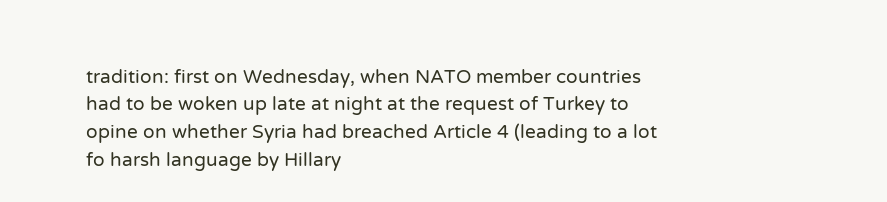tradition: first on Wednesday, when NATO member countries had to be woken up late at night at the request of Turkey to opine on whether Syria had breached Article 4 (leading to a lot fo harsh language by Hillary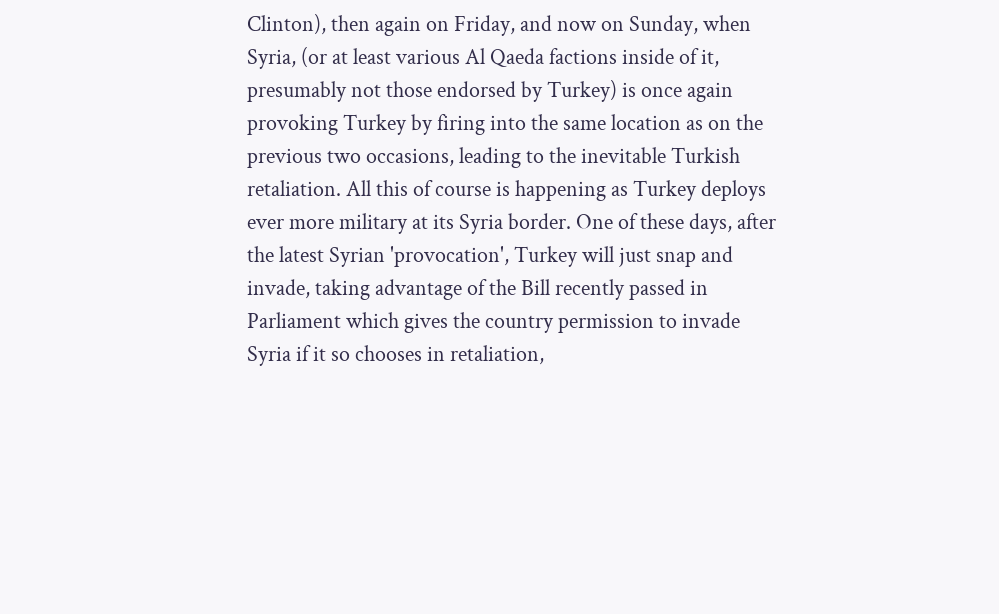Clinton), then again on Friday, and now on Sunday, when Syria, (or at least various Al Qaeda factions inside of it, presumably not those endorsed by Turkey) is once again provoking Turkey by firing into the same location as on the previous two occasions, leading to the inevitable Turkish retaliation. All this of course is happening as Turkey deploys ever more military at its Syria border. One of these days, after the latest Syrian 'provocation', Turkey will just snap and invade, taking advantage of the Bill recently passed in Parliament which gives the country permission to invade Syria if it so chooses in retaliation,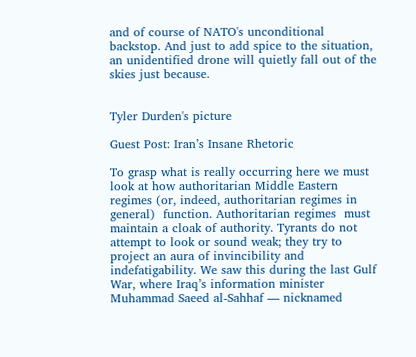and of course of NATO's unconditional backstop. And just to add spice to the situation, an unidentified drone will quietly fall out of the skies just because.


Tyler Durden's picture

Guest Post: Iran’s Insane Rhetoric

To grasp what is really occurring here we must look at how authoritarian Middle Eastern regimes (or, indeed, authoritarian regimes in general)  function. Authoritarian regimes  must maintain a cloak of authority. Tyrants do not attempt to look or sound weak; they try to project an aura of invincibility and indefatigability. We saw this during the last Gulf War, where Iraq’s information minister Muhammad Saeed al-Sahhaf — nicknamed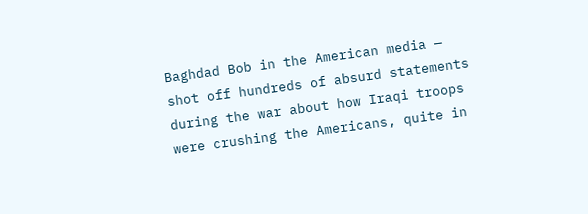Baghdad Bob in the American media — shot off hundreds of absurd statements during the war about how Iraqi troops were crushing the Americans, quite in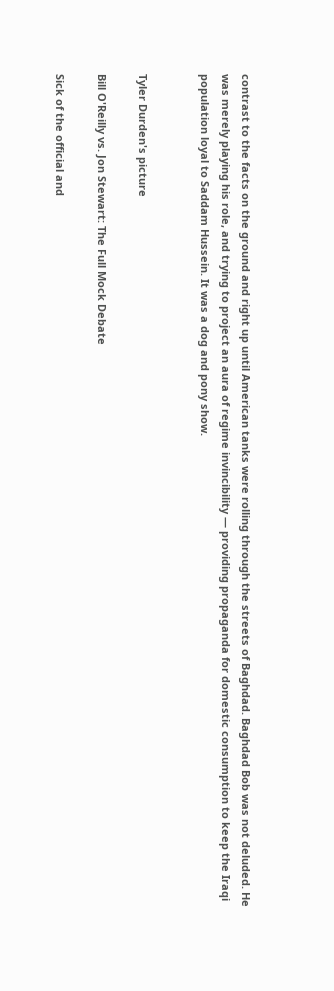contrast to the facts on the ground and right up until American tanks were rolling through the streets of Baghdad. Baghdad Bob was not deluded. He was merely playing his role, and trying to project an aura of regime invincibility — providing propaganda for domestic consumption to keep the Iraqi population loyal to Saddam Hussein. It was a dog and pony show.


Tyler Durden's picture

Bill O'Reilly vs. Jon Stewart: The Full Mock Debate

Sick of the official and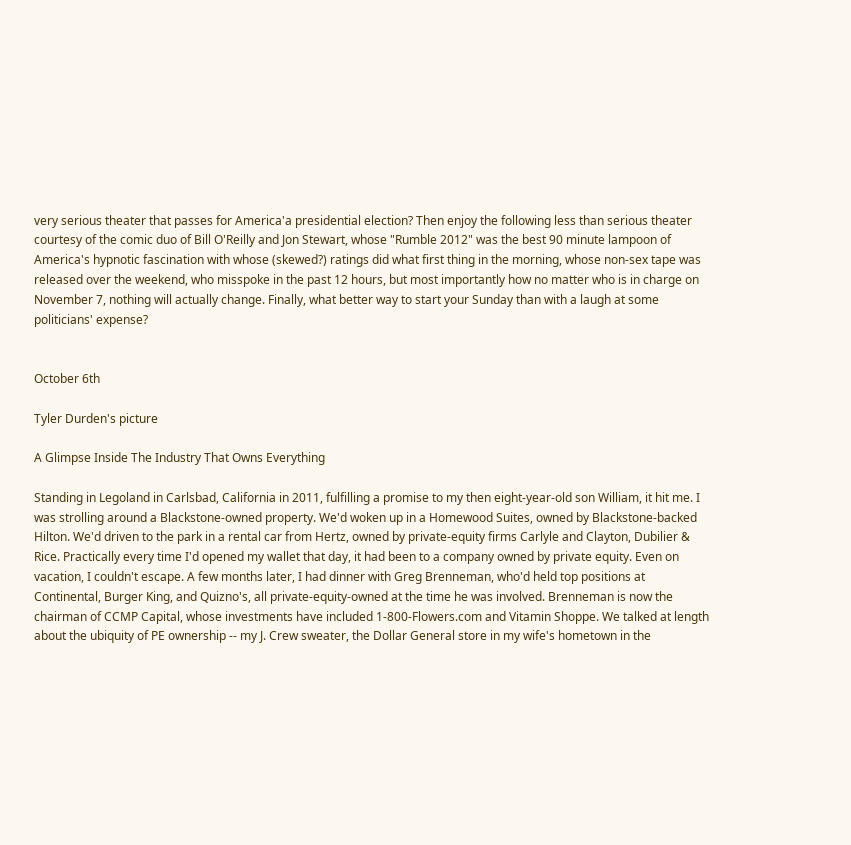very serious theater that passes for America'a presidential election? Then enjoy the following less than serious theater courtesy of the comic duo of Bill O'Reilly and Jon Stewart, whose "Rumble 2012" was the best 90 minute lampoon of America's hypnotic fascination with whose (skewed?) ratings did what first thing in the morning, whose non-sex tape was released over the weekend, who misspoke in the past 12 hours, but most importantly how no matter who is in charge on November 7, nothing will actually change. Finally, what better way to start your Sunday than with a laugh at some politicians' expense?


October 6th

Tyler Durden's picture

A Glimpse Inside The Industry That Owns Everything

Standing in Legoland in Carlsbad, California in 2011, fulfilling a promise to my then eight-year-old son William, it hit me. I was strolling around a Blackstone-owned property. We'd woken up in a Homewood Suites, owned by Blackstone-backed Hilton. We'd driven to the park in a rental car from Hertz, owned by private-equity firms Carlyle and Clayton, Dubilier & Rice. Practically every time I'd opened my wallet that day, it had been to a company owned by private equity. Even on vacation, I couldn't escape. A few months later, I had dinner with Greg Brenneman, who'd held top positions at Continental, Burger King, and Quizno's, all private-equity-owned at the time he was involved. Brenneman is now the chairman of CCMP Capital, whose investments have included 1-800-Flowers.com and Vitamin Shoppe. We talked at length about the ubiquity of PE ownership -- my J. Crew sweater, the Dollar General store in my wife's hometown in the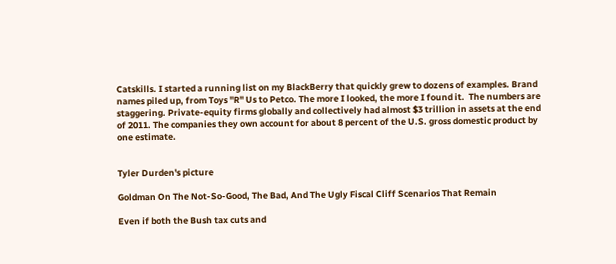Catskills. I started a running list on my BlackBerry that quickly grew to dozens of examples. Brand names piled up, from Toys "R" Us to Petco. The more I looked, the more I found it.  The numbers are staggering. Private-equity firms globally and collectively had almost $3 trillion in assets at the end of 2011. The companies they own account for about 8 percent of the U.S. gross domestic product by one estimate.


Tyler Durden's picture

Goldman On The Not-So-Good, The Bad, And The Ugly Fiscal Cliff Scenarios That Remain

Even if both the Bush tax cuts and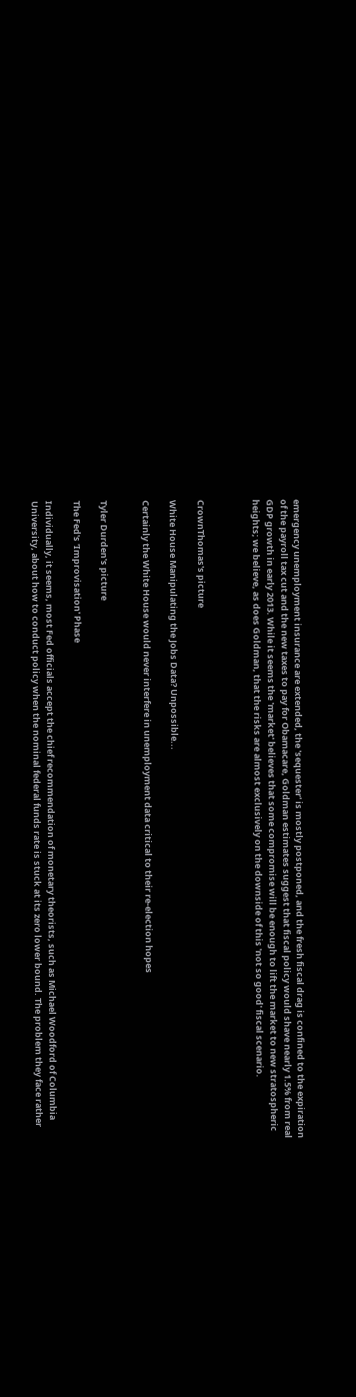emergency unemployment insurance are extended, the 'sequester' is mostly postponed, and the fresh fiscal drag is confined to the expiration of the payroll tax cut and the new taxes to pay for Obamacare, Goldman estimates suggest that fiscal policy would shave nearly 1.5% from real GDP growth in early 2013. While it seems the 'market' believes that some compromise will be enough to lift the market to new stratospheric heights; we believe, as does Goldman, that the risks are almost exclusively on the downside of this 'not so good' fiscal scenario.



CrownThomas's picture

White House Manipulating the Jobs Data? Unpossible...

Certainly the White House would never interfere in unemployment data critical to their re-election hopes


Tyler Durden's picture

The Fed's 'Improvisation' Phase

Individually, it seems, most Fed officials accept the chief recommendation of monetary theorists, such as Michael Woodford of Columbia University, about how to conduct policy when the nominal federal funds rate is stuck at its zero lower bound. The problem they face rather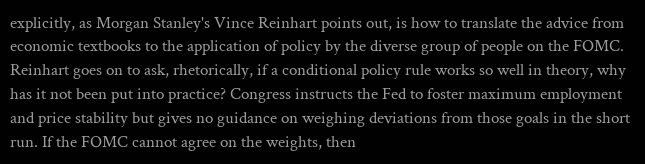explicitly, as Morgan Stanley's Vince Reinhart points out, is how to translate the advice from economic textbooks to the application of policy by the diverse group of people on the FOMC. Reinhart goes on to ask, rhetorically, if a conditional policy rule works so well in theory, why has it not been put into practice? Congress instructs the Fed to foster maximum employment and price stability but gives no guidance on weighing deviations from those goals in the short run. If the FOMC cannot agree on the weights, then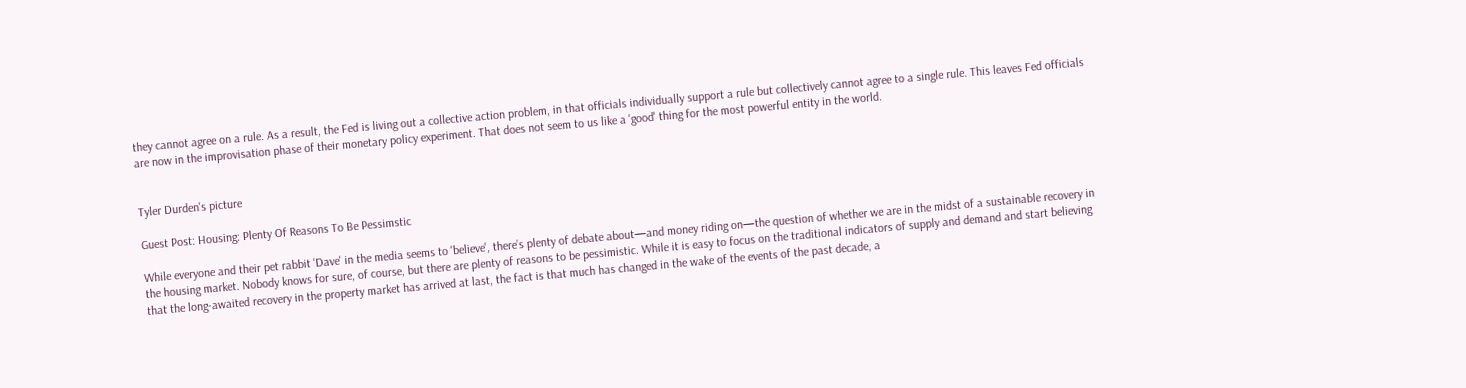they cannot agree on a rule. As a result, the Fed is living out a collective action problem, in that officials individually support a rule but collectively cannot agree to a single rule. This leaves Fed officials are now in the improvisation phase of their monetary policy experiment. That does not seem to us like a 'good' thing for the most powerful entity in the world.


Tyler Durden's picture

Guest Post: Housing: Plenty Of Reasons To Be Pessimstic

While everyone and their pet rabbit 'Dave' in the media seems to 'believe', there’s plenty of debate about—and money riding on—the question of whether we are in the midst of a sustainable recovery in the housing market. Nobody knows for sure, of course, but there are plenty of reasons to be pessimistic. While it is easy to focus on the traditional indicators of supply and demand and start believing that the long-awaited recovery in the property market has arrived at last, the fact is that much has changed in the wake of the events of the past decade, a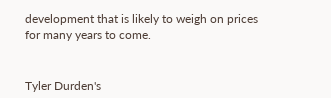development that is likely to weigh on prices for many years to come.


Tyler Durden's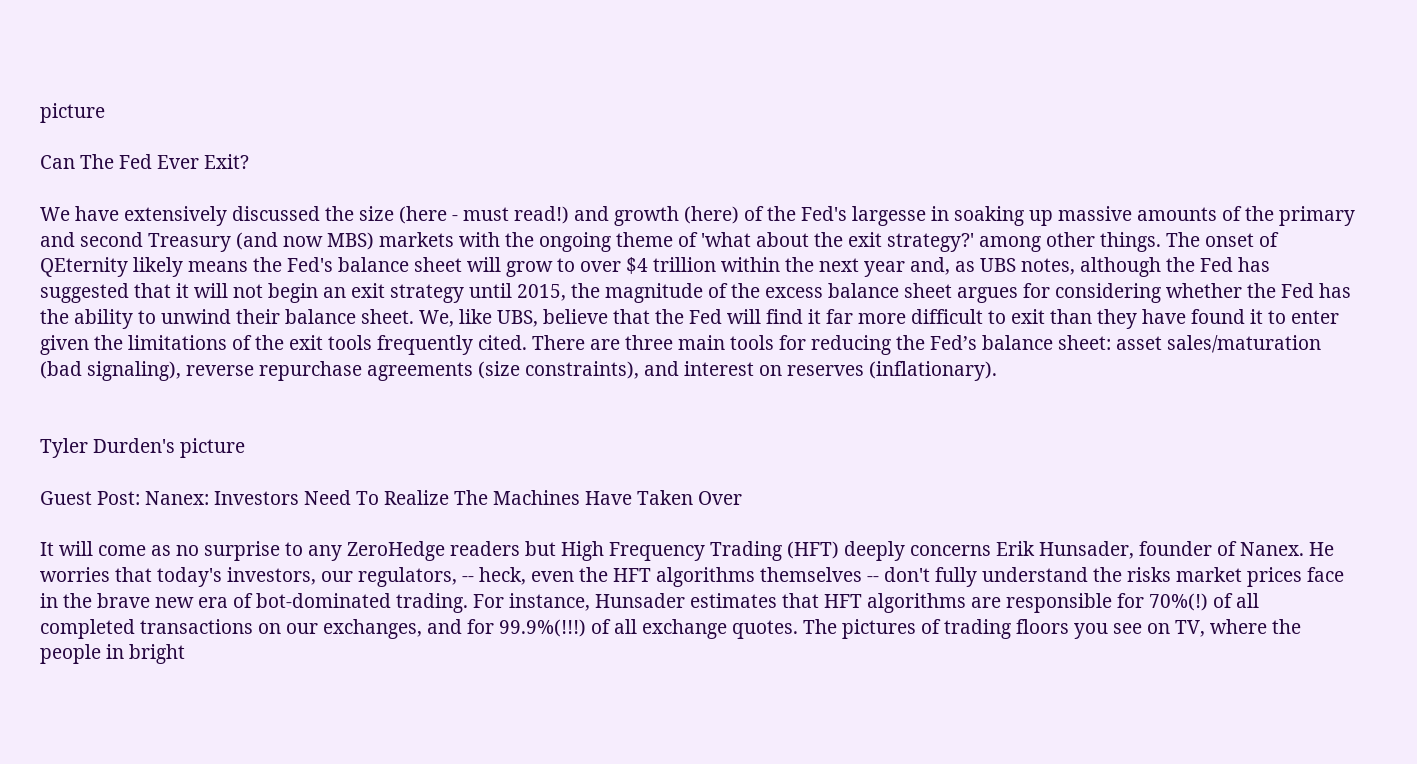picture

Can The Fed Ever Exit?

We have extensively discussed the size (here - must read!) and growth (here) of the Fed's largesse in soaking up massive amounts of the primary and second Treasury (and now MBS) markets with the ongoing theme of 'what about the exit strategy?' among other things. The onset of QEternity likely means the Fed's balance sheet will grow to over $4 trillion within the next year and, as UBS notes, although the Fed has suggested that it will not begin an exit strategy until 2015, the magnitude of the excess balance sheet argues for considering whether the Fed has the ability to unwind their balance sheet. We, like UBS, believe that the Fed will find it far more difficult to exit than they have found it to enter given the limitations of the exit tools frequently cited. There are three main tools for reducing the Fed’s balance sheet: asset sales/maturation (bad signaling), reverse repurchase agreements (size constraints), and interest on reserves (inflationary).


Tyler Durden's picture

Guest Post: Nanex: Investors Need To Realize The Machines Have Taken Over

It will come as no surprise to any ZeroHedge readers but High Frequency Trading (HFT) deeply concerns Erik Hunsader, founder of Nanex. He worries that today's investors, our regulators, -- heck, even the HFT algorithms themselves -- don't fully understand the risks market prices face in the brave new era of bot-dominated trading. For instance, Hunsader estimates that HFT algorithms are responsible for 70%(!) of all completed transactions on our exchanges, and for 99.9%(!!!) of all exchange quotes. The pictures of trading floors you see on TV, where the people in bright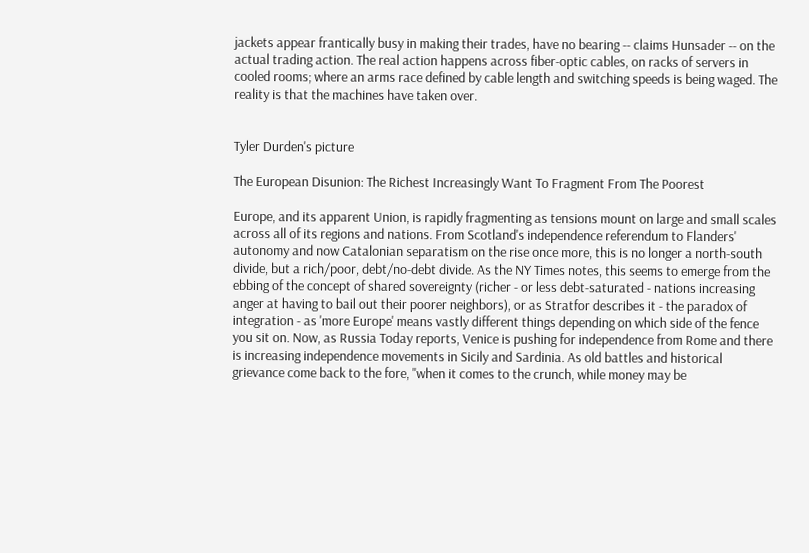jackets appear frantically busy in making their trades, have no bearing -- claims Hunsader -- on the actual trading action. The real action happens across fiber-optic cables, on racks of servers in cooled rooms; where an arms race defined by cable length and switching speeds is being waged. The reality is that the machines have taken over.


Tyler Durden's picture

The European Disunion: The Richest Increasingly Want To Fragment From The Poorest

Europe, and its apparent Union, is rapidly fragmenting as tensions mount on large and small scales across all of its regions and nations. From Scotland's independence referendum to Flanders' autonomy and now Catalonian separatism on the rise once more, this is no longer a north-south divide, but a rich/poor, debt/no-debt divide. As the NY Times notes, this seems to emerge from the ebbing of the concept of shared sovereignty (richer - or less debt-saturated - nations increasing anger at having to bail out their poorer neighbors), or as Stratfor describes it - the paradox of integration - as 'more Europe' means vastly different things depending on which side of the fence you sit on. Now, as Russia Today reports, Venice is pushing for independence from Rome and there is increasing independence movements in Sicily and Sardinia. As old battles and historical grievance come back to the fore, "when it comes to the crunch, while money may be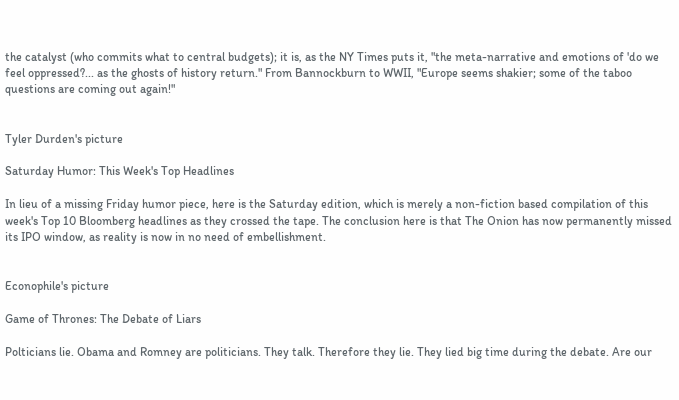the catalyst (who commits what to central budgets); it is, as the NY Times puts it, "the meta-narrative and emotions of 'do we feel oppressed?... as the ghosts of history return." From Bannockburn to WWII, "Europe seems shakier; some of the taboo questions are coming out again!"


Tyler Durden's picture

Saturday Humor: This Week's Top Headlines

In lieu of a missing Friday humor piece, here is the Saturday edition, which is merely a non-fiction based compilation of this week's Top 10 Bloomberg headlines as they crossed the tape. The conclusion here is that The Onion has now permanently missed its IPO window, as reality is now in no need of embellishment.


Econophile's picture

Game of Thrones: The Debate of Liars

Polticians lie. Obama and Romney are politicians. They talk. Therefore they lie. They lied big time during the debate. Are our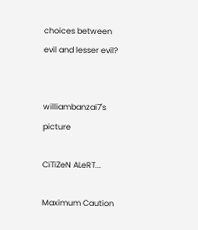choices between evil and lesser evil?


williambanzai7's picture

CiTiZeN ALeRT...

Maximum Caution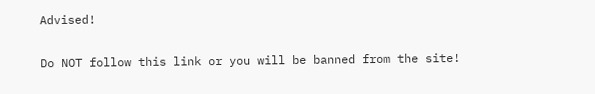Advised!

Do NOT follow this link or you will be banned from the site!